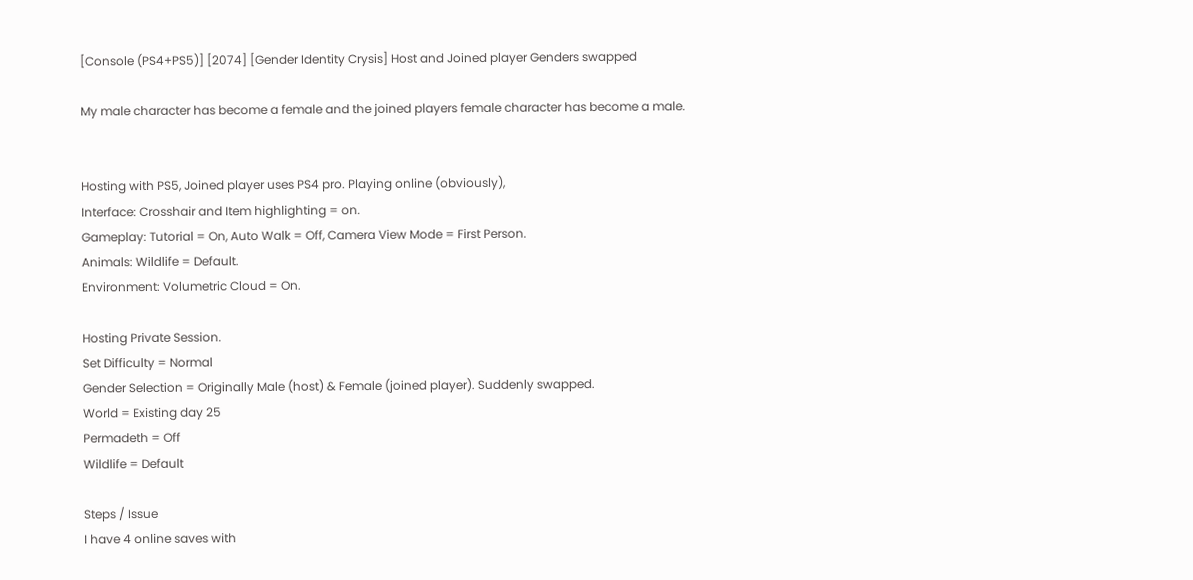[Console (PS4+PS5)] [2074] [Gender Identity Crysis] Host and Joined player Genders swapped

My male character has become a female and the joined players female character has become a male.


Hosting with PS5, Joined player uses PS4 pro. Playing online (obviously),
Interface: Crosshair and Item highlighting = on.
Gameplay: Tutorial = On, Auto Walk = Off, Camera View Mode = First Person.
Animals: Wildlife = Default.
Environment: Volumetric Cloud = On.

Hosting Private Session.
Set Difficulty = Normal
Gender Selection = Originally Male (host) & Female (joined player). Suddenly swapped.
World = Existing day 25
Permadeth = Off
Wildlife = Default

Steps / Issue
I have 4 online saves with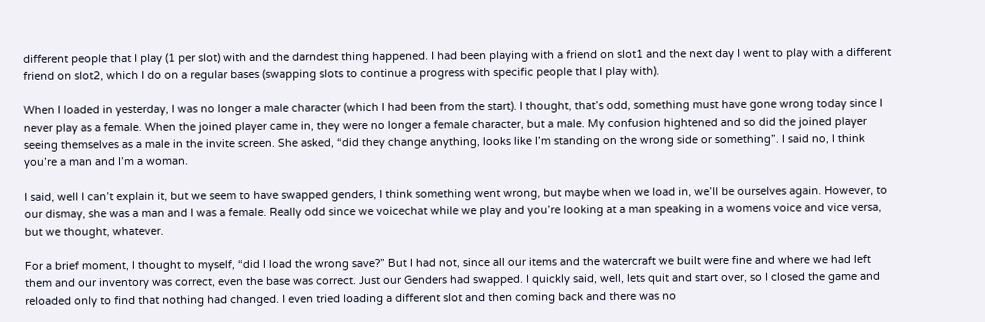different people that I play (1 per slot) with and the darndest thing happened. I had been playing with a friend on slot1 and the next day I went to play with a different friend on slot2, which I do on a regular bases (swapping slots to continue a progress with specific people that I play with).

When I loaded in yesterday, I was no longer a male character (which I had been from the start). I thought, that’s odd, something must have gone wrong today since I never play as a female. When the joined player came in, they were no longer a female character, but a male. My confusion hightened and so did the joined player seeing themselves as a male in the invite screen. She asked, “did they change anything, looks like I’m standing on the wrong side or something”. I said no, I think you’re a man and I’m a woman.

I said, well I can’t explain it, but we seem to have swapped genders, I think something went wrong, but maybe when we load in, we’ll be ourselves again. However, to our dismay, she was a man and I was a female. Really odd since we voicechat while we play and you’re looking at a man speaking in a womens voice and vice versa, but we thought, whatever.

For a brief moment, I thought to myself, “did I load the wrong save?” But I had not, since all our items and the watercraft we built were fine and where we had left them and our inventory was correct, even the base was correct. Just our Genders had swapped. I quickly said, well, lets quit and start over, so I closed the game and reloaded only to find that nothing had changed. I even tried loading a different slot and then coming back and there was no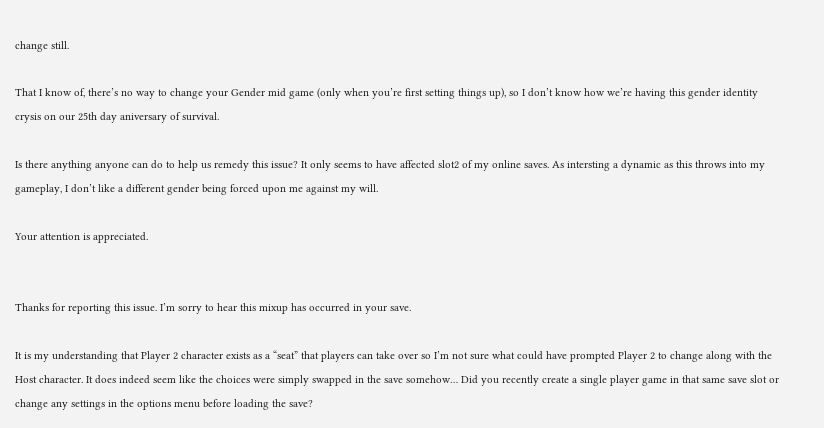change still.

That I know of, there’s no way to change your Gender mid game (only when you’re first setting things up), so I don’t know how we’re having this gender identity crysis on our 25th day aniversary of survival.

Is there anything anyone can do to help us remedy this issue? It only seems to have affected slot2 of my online saves. As intersting a dynamic as this throws into my gameplay, I don’t like a different gender being forced upon me against my will.

Your attention is appreciated.


Thanks for reporting this issue. I’m sorry to hear this mixup has occurred in your save.

It is my understanding that Player 2 character exists as a “seat” that players can take over so I’m not sure what could have prompted Player 2 to change along with the Host character. It does indeed seem like the choices were simply swapped in the save somehow… Did you recently create a single player game in that same save slot or change any settings in the options menu before loading the save?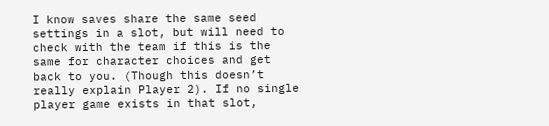I know saves share the same seed settings in a slot, but will need to check with the team if this is the same for character choices and get back to you. (Though this doesn’t really explain Player 2). If no single player game exists in that slot,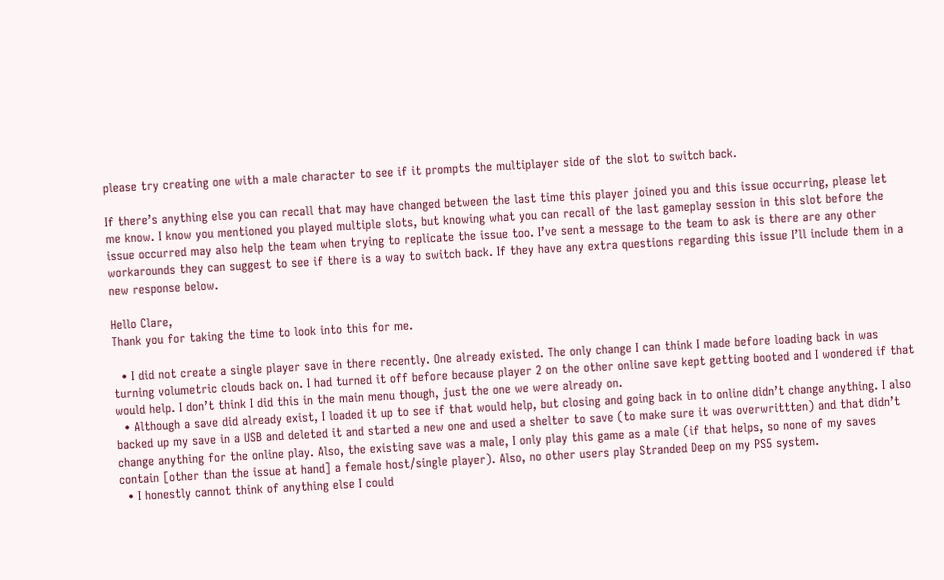please try creating one with a male character to see if it prompts the multiplayer side of the slot to switch back.

If there’s anything else you can recall that may have changed between the last time this player joined you and this issue occurring, please let me know. I know you mentioned you played multiple slots, but knowing what you can recall of the last gameplay session in this slot before the issue occurred may also help the team when trying to replicate the issue too. I’ve sent a message to the team to ask is there are any other workarounds they can suggest to see if there is a way to switch back. If they have any extra questions regarding this issue I’ll include them in a new response below.

Hello Clare,
Thank you for taking the time to look into this for me.

  • I did not create a single player save in there recently. One already existed. The only change I can think I made before loading back in was turning volumetric clouds back on. I had turned it off before because player 2 on the other online save kept getting booted and I wondered if that would help. I don’t think I did this in the main menu though, just the one we were already on.
  • Although a save did already exist, I loaded it up to see if that would help, but closing and going back in to online didn’t change anything. I also backed up my save in a USB and deleted it and started a new one and used a shelter to save (to make sure it was overwrittten) and that didn’t change anything for the online play. Also, the existing save was a male, I only play this game as a male (if that helps, so none of my saves contain [other than the issue at hand] a female host/single player). Also, no other users play Stranded Deep on my PS5 system.
  • I honestly cannot think of anything else I could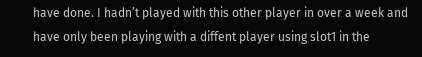have done. I hadn’t played with this other player in over a week and have only been playing with a diffent player using slot1 in the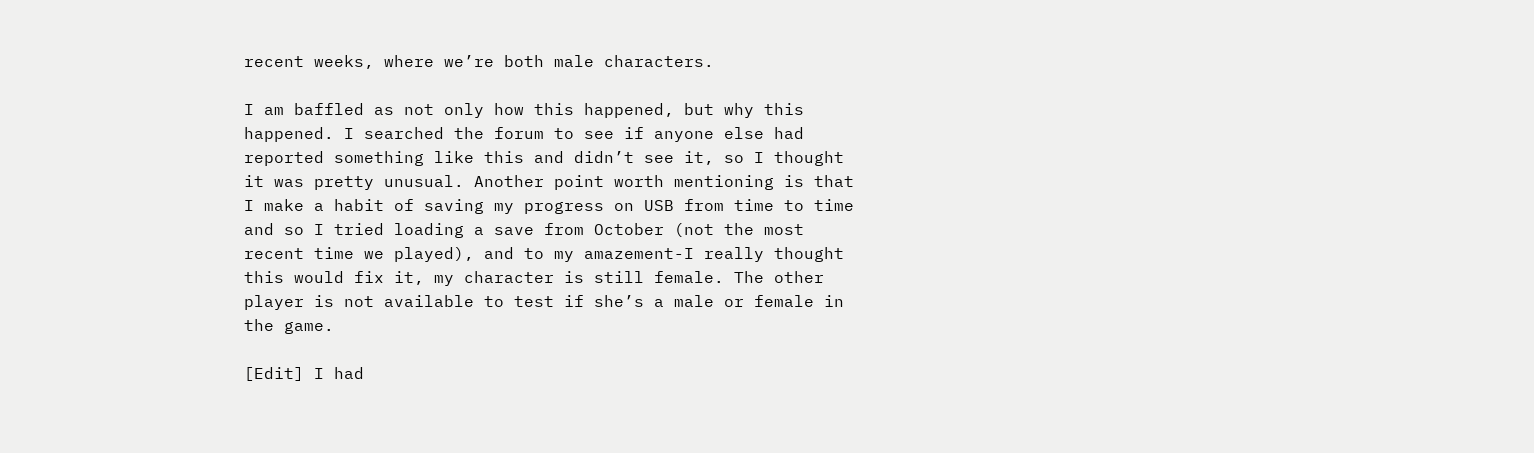recent weeks, where we’re both male characters.

I am baffled as not only how this happened, but why this happened. I searched the forum to see if anyone else had reported something like this and didn’t see it, so I thought it was pretty unusual. Another point worth mentioning is that I make a habit of saving my progress on USB from time to time and so I tried loading a save from October (not the most recent time we played), and to my amazement-I really thought this would fix it, my character is still female. The other player is not available to test if she’s a male or female in the game.

[Edit] I had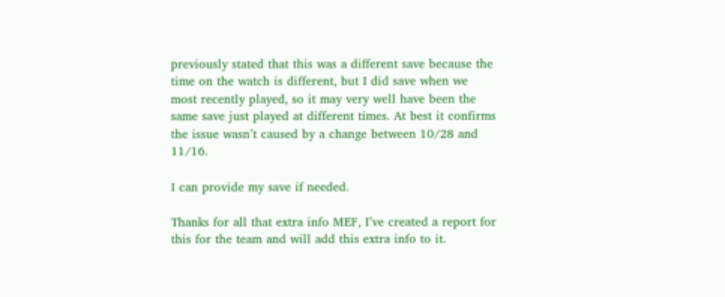previously stated that this was a different save because the time on the watch is different, but I did save when we most recently played, so it may very well have been the same save just played at different times. At best it confirms the issue wasn’t caused by a change between 10/28 and 11/16.

I can provide my save if needed.

Thanks for all that extra info MEF, I’ve created a report for this for the team and will add this extra info to it.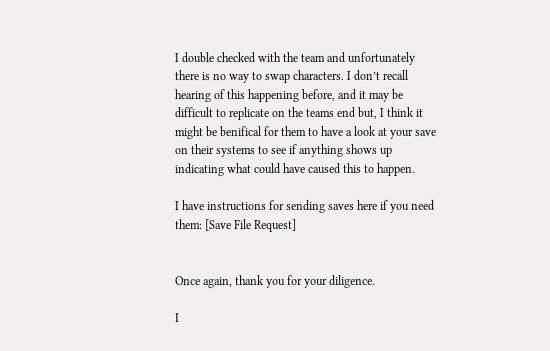I double checked with the team and unfortunately there is no way to swap characters. I don’t recall hearing of this happening before, and it may be difficult to replicate on the teams end but, I think it might be benifical for them to have a look at your save on their systems to see if anything shows up indicating what could have caused this to happen.

I have instructions for sending saves here if you need them: [Save File Request]


Once again, thank you for your diligence.

I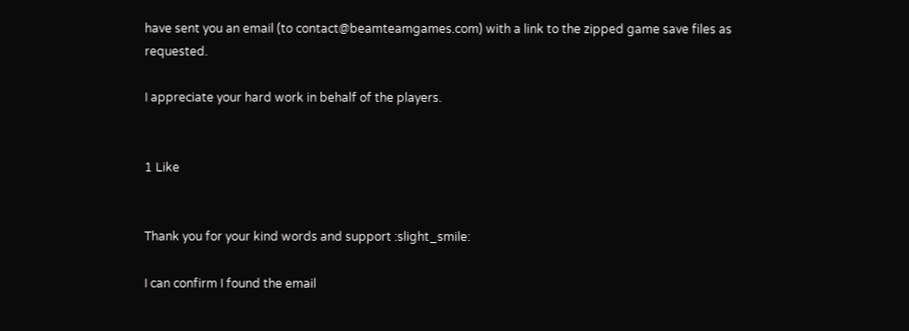have sent you an email (to contact@beamteamgames.com) with a link to the zipped game save files as requested.

I appreciate your hard work in behalf of the players.


1 Like


Thank you for your kind words and support :slight_smile:

I can confirm I found the email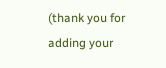(thank you for adding your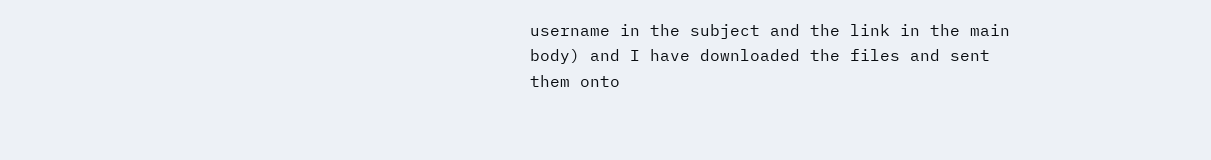username in the subject and the link in the main body) and I have downloaded the files and sent them onto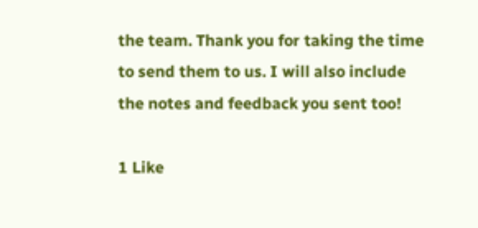the team. Thank you for taking the time to send them to us. I will also include the notes and feedback you sent too!

1 Like